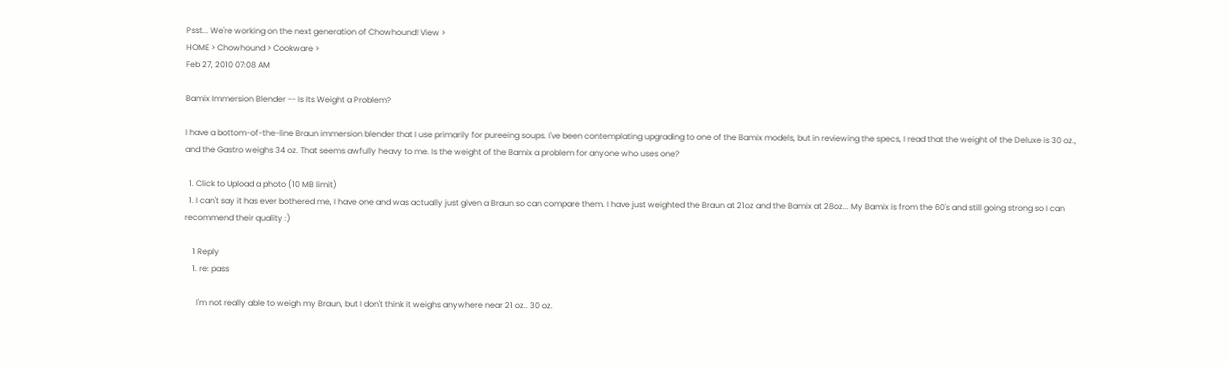Psst... We're working on the next generation of Chowhound! View >
HOME > Chowhound > Cookware >
Feb 27, 2010 07:08 AM

Bamix Immersion Blender -- Is Its Weight a Problem?

I have a bottom-of-the-line Braun immersion blender that I use primarily for pureeing soups. I've been contemplating upgrading to one of the Bamix models, but in reviewing the specs, I read that the weight of the Deluxe is 30 oz., and the Gastro weighs 34 oz. That seems awfully heavy to me. Is the weight of the Bamix a problem for anyone who uses one?

  1. Click to Upload a photo (10 MB limit)
  1. I can't say it has ever bothered me, I have one and was actually just given a Braun so can compare them. I have just weighted the Braun at 21oz and the Bamix at 28oz... My Bamix is from the 60's and still going strong so I can recommend their quality :)

    1 Reply
    1. re: pass

      I'm not really able to weigh my Braun, but I don't think it weighs anywhere near 21 oz.. 30 oz.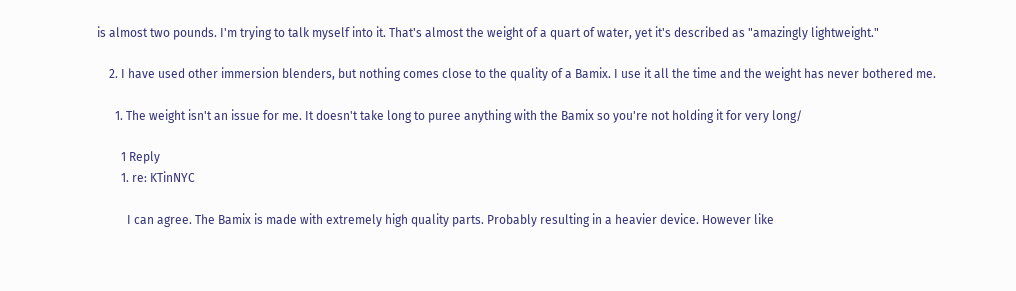is almost two pounds. I'm trying to talk myself into it. That's almost the weight of a quart of water, yet it's described as "amazingly lightweight."

    2. I have used other immersion blenders, but nothing comes close to the quality of a Bamix. I use it all the time and the weight has never bothered me.

      1. The weight isn't an issue for me. It doesn't take long to puree anything with the Bamix so you're not holding it for very long/

        1 Reply
        1. re: KTinNYC

          I can agree. The Bamix is made with extremely high quality parts. Probably resulting in a heavier device. However like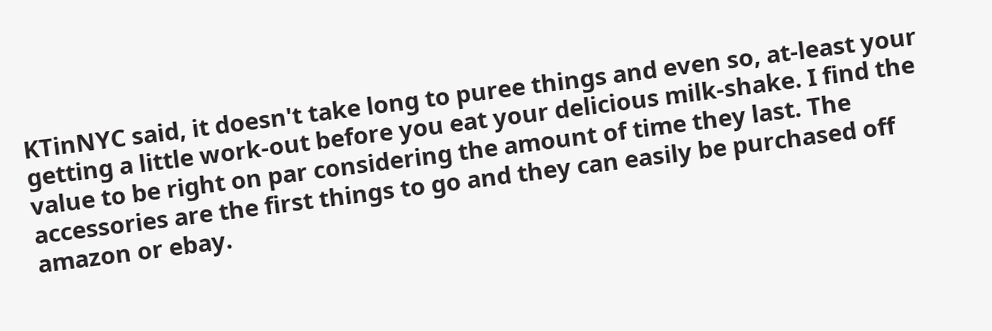KTinNYC said, it doesn't take long to puree things and even so, at-least your getting a little work-out before you eat your delicious milk-shake. I find the value to be right on par considering the amount of time they last. The accessories are the first things to go and they can easily be purchased off amazon or ebay.